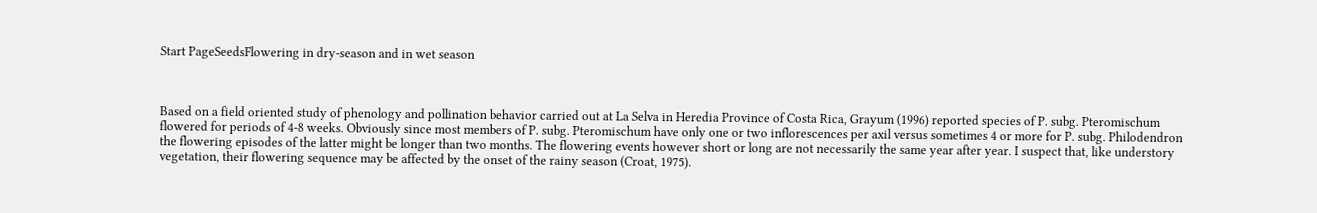Start PageSeedsFlowering in dry-season and in wet season



Based on a field oriented study of phenology and pollination behavior carried out at La Selva in Heredia Province of Costa Rica, Grayum (1996) reported species of P. subg. Pteromischum flowered for periods of 4-8 weeks. Obviously since most members of P. subg. Pteromischum have only one or two inflorescences per axil versus sometimes 4 or more for P. subg. Philodendron the flowering episodes of the latter might be longer than two months. The flowering events however short or long are not necessarily the same year after year. I suspect that, like understory vegetation, their flowering sequence may be affected by the onset of the rainy season (Croat, 1975).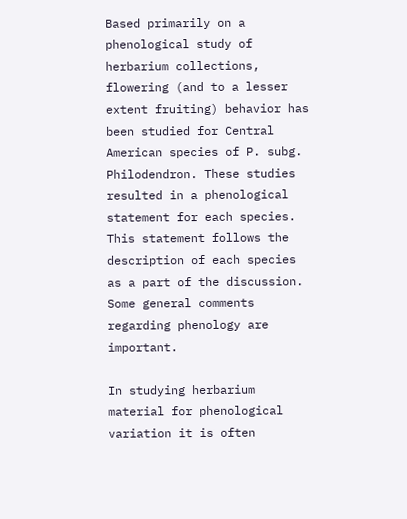Based primarily on a phenological study of herbarium collections, flowering (and to a lesser extent fruiting) behavior has been studied for Central American species of P. subg. Philodendron. These studies resulted in a phenological statement for each species. This statement follows the description of each species as a part of the discussion. Some general comments regarding phenology are important.

In studying herbarium material for phenological variation it is often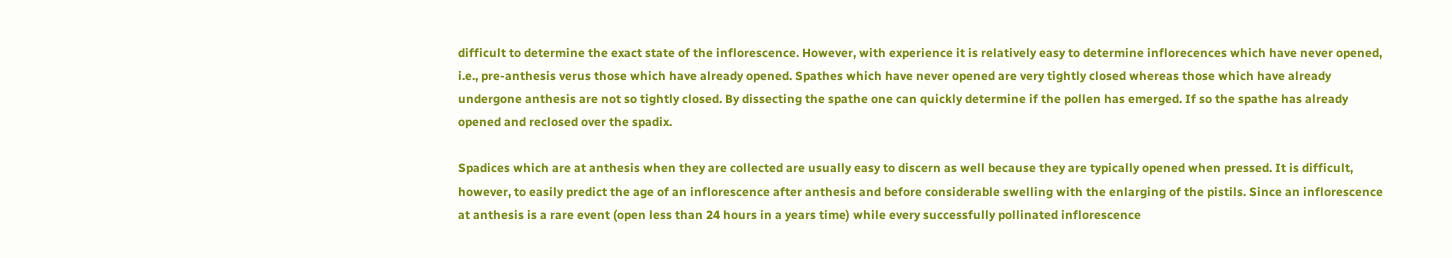difficult to determine the exact state of the inflorescence. However, with experience it is relatively easy to determine inflorecences which have never opened, i.e., pre-anthesis verus those which have already opened. Spathes which have never opened are very tightly closed whereas those which have already undergone anthesis are not so tightly closed. By dissecting the spathe one can quickly determine if the pollen has emerged. If so the spathe has already opened and reclosed over the spadix.

Spadices which are at anthesis when they are collected are usually easy to discern as well because they are typically opened when pressed. It is difficult, however, to easily predict the age of an inflorescence after anthesis and before considerable swelling with the enlarging of the pistils. Since an inflorescence at anthesis is a rare event (open less than 24 hours in a years time) while every successfully pollinated inflorescence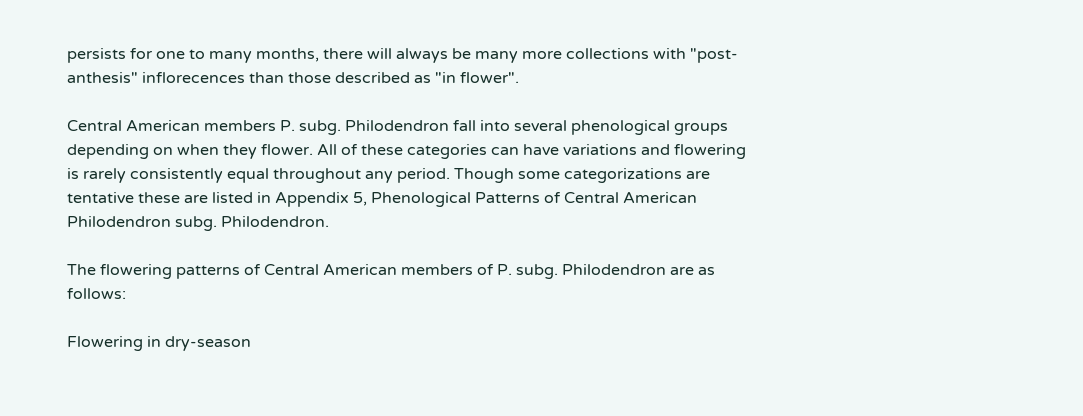persists for one to many months, there will always be many more collections with "post-anthesis" inflorecences than those described as "in flower".

Central American members P. subg. Philodendron fall into several phenological groups depending on when they flower. All of these categories can have variations and flowering is rarely consistently equal throughout any period. Though some categorizations are tentative these are listed in Appendix 5, Phenological Patterns of Central American Philodendron subg. Philodendron.

The flowering patterns of Central American members of P. subg. Philodendron are as follows:

Flowering in dry-season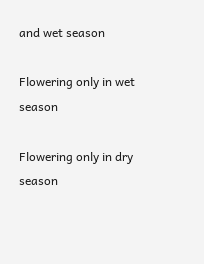and wet season

Flowering only in wet season

Flowering only in dry season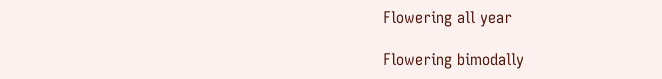Flowering all year

Flowering bimodally